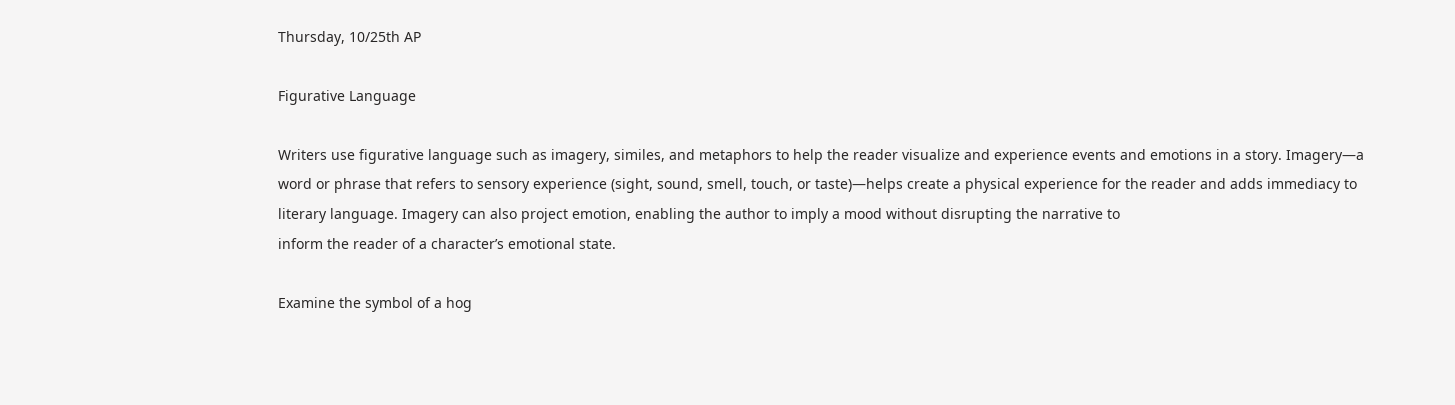Thursday, 10/25th AP

Figurative Language

Writers use figurative language such as imagery, similes, and metaphors to help the reader visualize and experience events and emotions in a story. Imagery—a word or phrase that refers to sensory experience (sight, sound, smell, touch, or taste)—helps create a physical experience for the reader and adds immediacy to literary language. Imagery can also project emotion, enabling the author to imply a mood without disrupting the narrative to
inform the reader of a character’s emotional state.

Examine the symbol of a hog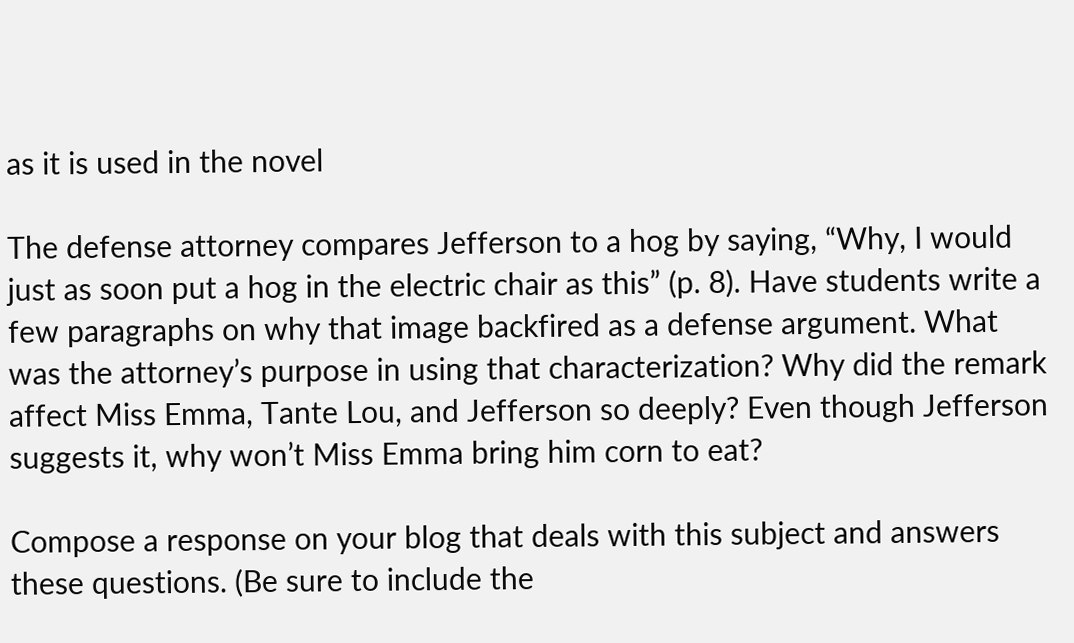as it is used in the novel

The defense attorney compares Jefferson to a hog by saying, “Why, I would just as soon put a hog in the electric chair as this” (p. 8). Have students write a few paragraphs on why that image backfired as a defense argument. What was the attorney’s purpose in using that characterization? Why did the remark affect Miss Emma, Tante Lou, and Jefferson so deeply? Even though Jefferson suggests it, why won’t Miss Emma bring him corn to eat?

Compose a response on your blog that deals with this subject and answers these questions. (Be sure to include the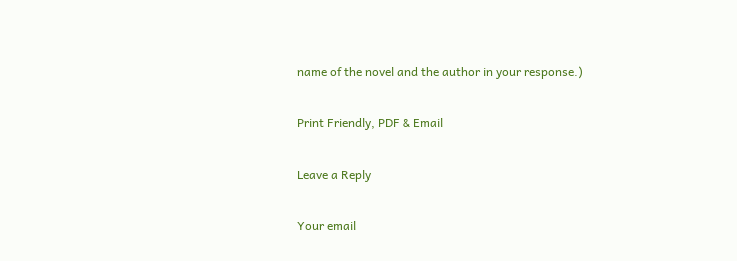name of the novel and the author in your response.)

Print Friendly, PDF & Email

Leave a Reply

Your email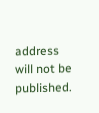address will not be published.